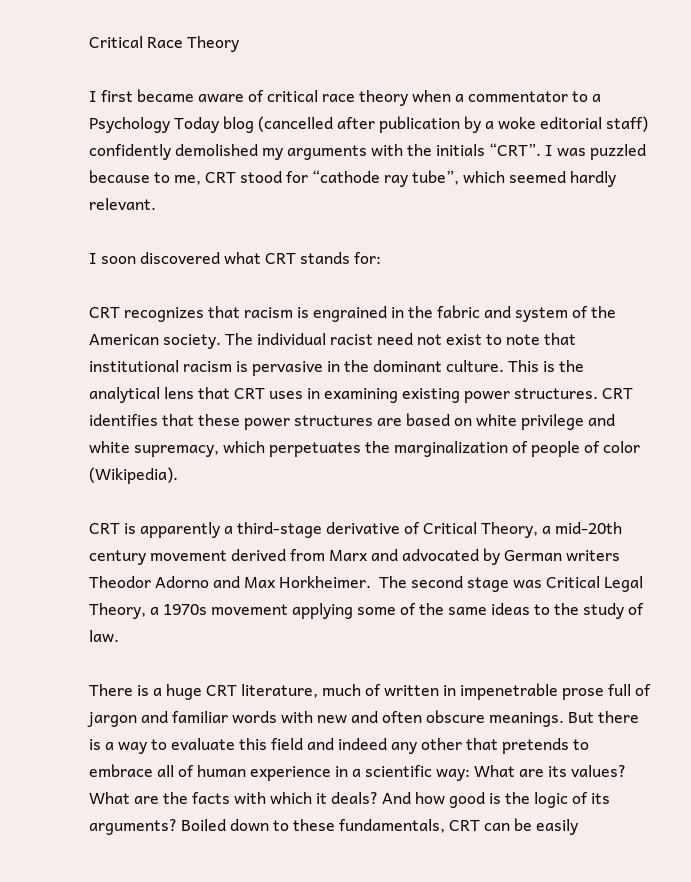Critical Race Theory

I first became aware of critical race theory when a commentator to a Psychology Today blog (cancelled after publication by a woke editorial staff) confidently demolished my arguments with the initials “CRT”. I was puzzled because to me, CRT stood for “cathode ray tube”, which seemed hardly relevant.

I soon discovered what CRT stands for:

CRT recognizes that racism is engrained in the fabric and system of the American society. The individual racist need not exist to note that institutional racism is pervasive in the dominant culture. This is the analytical lens that CRT uses in examining existing power structures. CRT identifies that these power structures are based on white privilege and white supremacy, which perpetuates the marginalization of people of color (Wikipedia).

CRT is apparently a third-stage derivative of Critical Theory, a mid-20th century movement derived from Marx and advocated by German writers Theodor Adorno and Max Horkheimer.  The second stage was Critical Legal Theory, a 1970s movement applying some of the same ideas to the study of law.

There is a huge CRT literature, much of written in impenetrable prose full of jargon and familiar words with new and often obscure meanings. But there is a way to evaluate this field and indeed any other that pretends to embrace all of human experience in a scientific way: What are its values? What are the facts with which it deals? And how good is the logic of its arguments? Boiled down to these fundamentals, CRT can be easily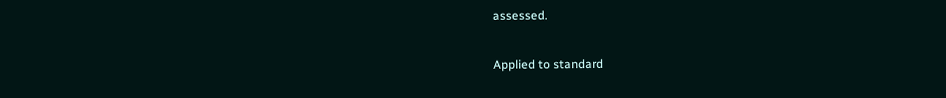assessed.

Applied to standard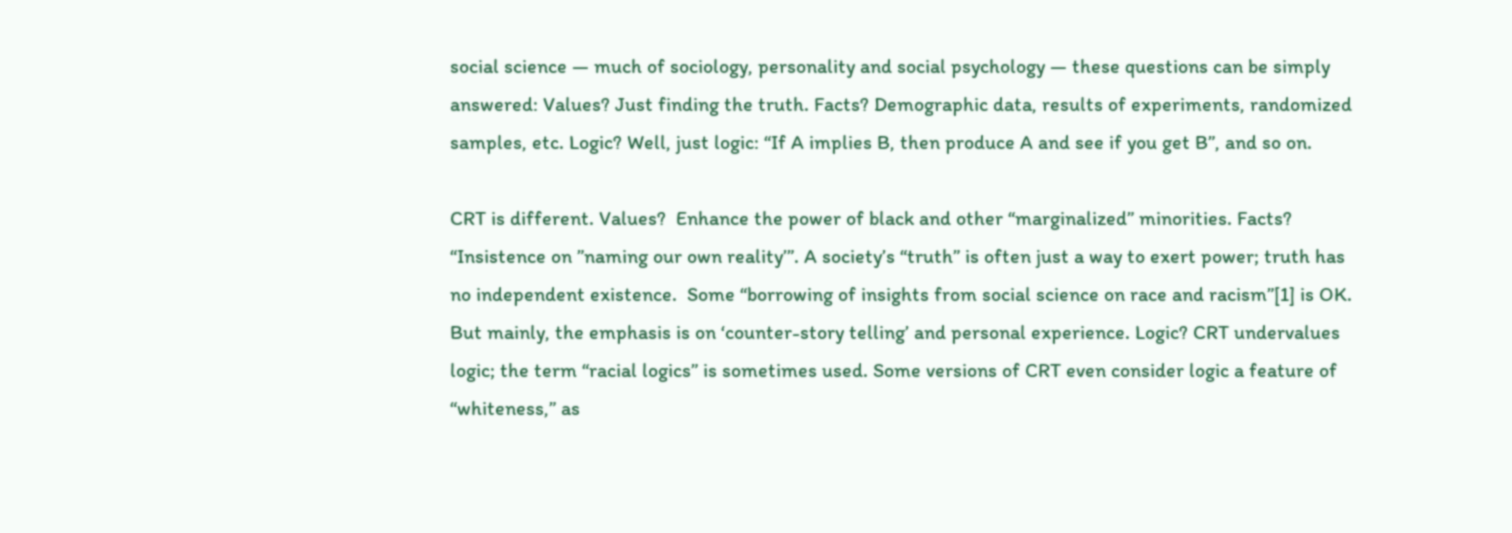social science — much of sociology, personality and social psychology — these questions can be simply answered: Values? Just finding the truth. Facts? Demographic data, results of experiments, randomized samples, etc. Logic? Well, just logic: “If A implies B, then produce A and see if you get B”, and so on.

CRT is different. Values?  Enhance the power of black and other “marginalized” minorities. Facts?  “Insistence on ”naming our own reality’”. A society’s “truth” is often just a way to exert power; truth has no independent existence.  Some “borrowing of insights from social science on race and racism”[1] is OK. But mainly, the emphasis is on ‘counter-story telling’ and personal experience. Logic? CRT undervalues logic; the term “racial logics” is sometimes used. Some versions of CRT even consider logic a feature of “whiteness,” as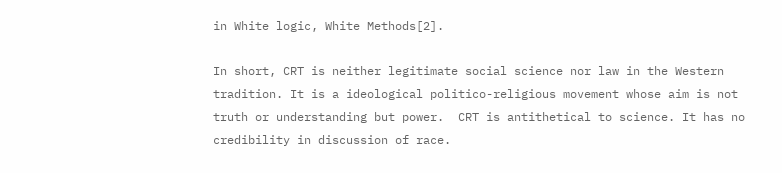in White logic, White Methods[2].

In short, CRT is neither legitimate social science nor law in the Western tradition. It is a ideological politico-religious movement whose aim is not truth or understanding but power.  CRT is antithetical to science. It has no credibility in discussion of race.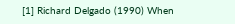[1] Richard Delgado (1990) When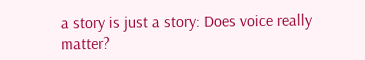a story is just a story: Does voice really matter?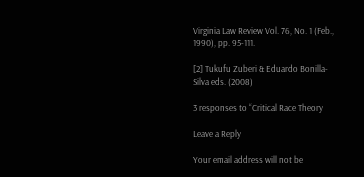Virginia Law Review Vol. 76, No. 1 (Feb., 1990), pp. 95-111.

[2] Tukufu Zuberi & Eduardo Bonilla-Silva eds. (2008)

3 responses to “Critical Race Theory

Leave a Reply

Your email address will not be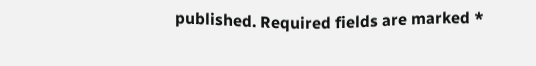published. Required fields are marked *